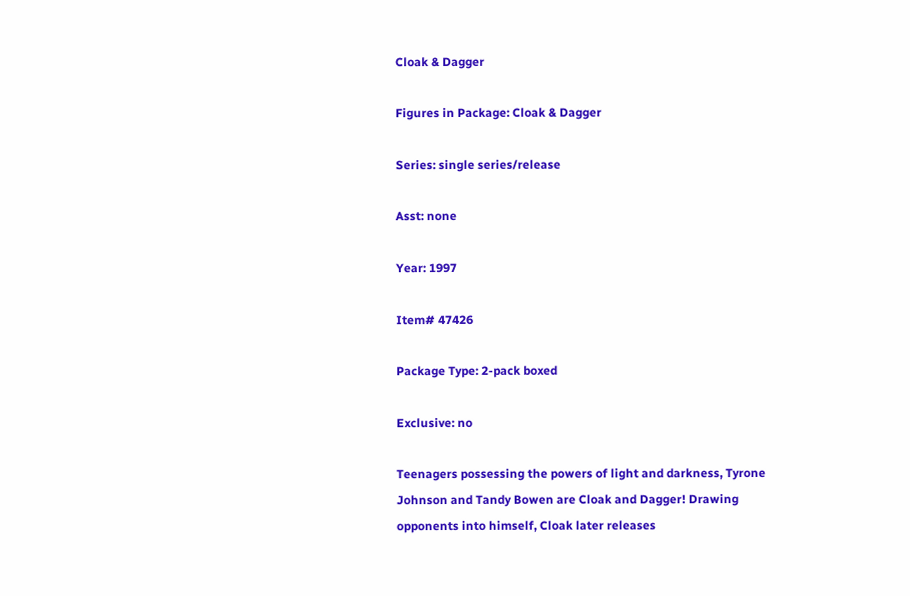Cloak & Dagger

Figures in Package: Cloak & Dagger

Series: single series/release

Asst: none

Year: 1997

Item# 47426

Package Type: 2-pack boxed

Exclusive: no

Teenagers possessing the powers of light and darkness, Tyrone Johnson and Tandy Bowen are Cloak and Dagger! Drawing opponents into himself, Cloak later releases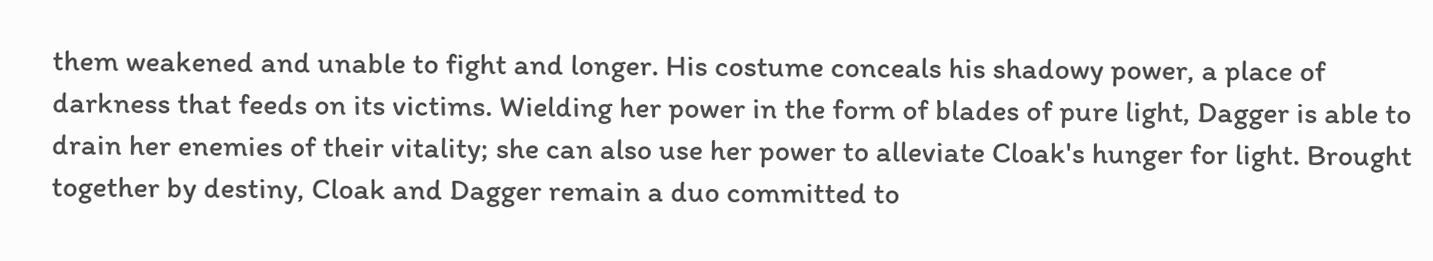them weakened and unable to fight and longer. His costume conceals his shadowy power, a place of darkness that feeds on its victims. Wielding her power in the form of blades of pure light, Dagger is able to drain her enemies of their vitality; she can also use her power to alleviate Cloak's hunger for light. Brought together by destiny, Cloak and Dagger remain a duo committed to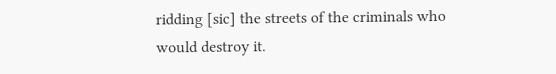ridding [sic] the streets of the criminals who would destroy it.